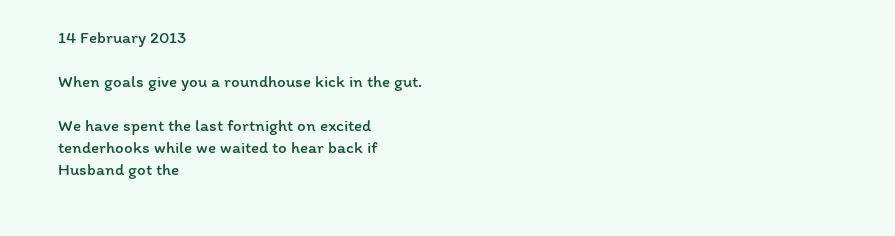14 February 2013

When goals give you a roundhouse kick in the gut.

We have spent the last fortnight on excited tenderhooks while we waited to hear back if Husband got the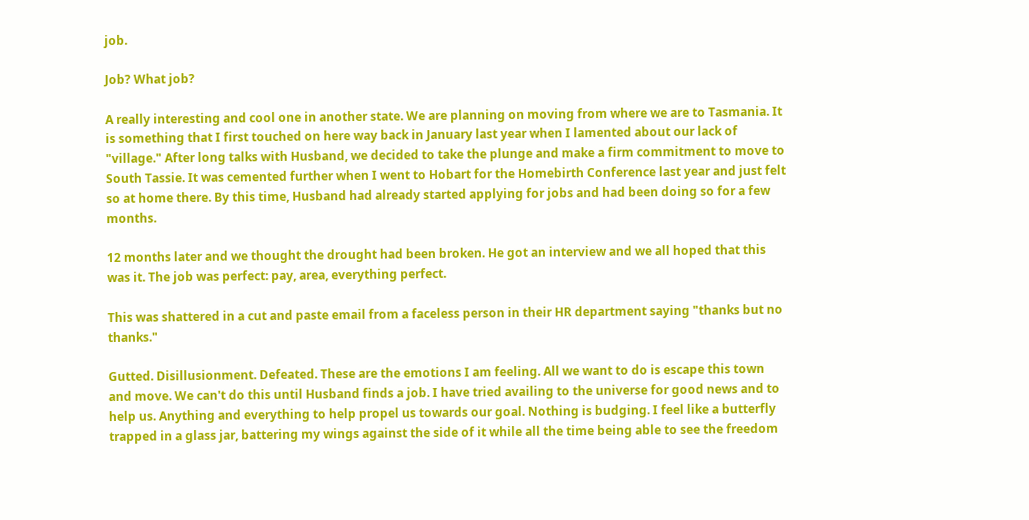job.

Job? What job?

A really interesting and cool one in another state. We are planning on moving from where we are to Tasmania. It is something that I first touched on here way back in January last year when I lamented about our lack of "village." After long talks with Husband, we decided to take the plunge and make a firm commitment to move to South Tassie. It was cemented further when I went to Hobart for the Homebirth Conference last year and just felt so at home there. By this time, Husband had already started applying for jobs and had been doing so for a few months.

12 months later and we thought the drought had been broken. He got an interview and we all hoped that this was it. The job was perfect: pay, area, everything perfect.

This was shattered in a cut and paste email from a faceless person in their HR department saying "thanks but no thanks."

Gutted. Disillusionment. Defeated. These are the emotions I am feeling. All we want to do is escape this town and move. We can't do this until Husband finds a job. I have tried availing to the universe for good news and to help us. Anything and everything to help propel us towards our goal. Nothing is budging. I feel like a butterfly trapped in a glass jar, battering my wings against the side of it while all the time being able to see the freedom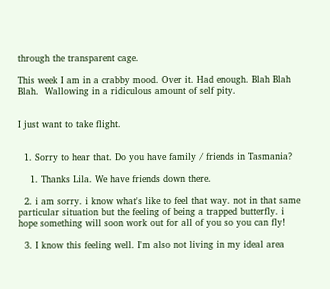through the transparent cage.

This week I am in a crabby mood. Over it. Had enough. Blah Blah Blah.  Wallowing in a ridiculous amount of self pity.


I just want to take flight.


  1. Sorry to hear that. Do you have family / friends in Tasmania?

    1. Thanks Lila. We have friends down there.

  2. i am sorry. i know what's like to feel that way. not in that same particular situation but the feeling of being a trapped butterfly. i hope something will soon work out for all of you so you can fly!

  3. I know this feeling well. I'm also not living in my ideal area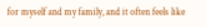for myself and my family, and it often feels like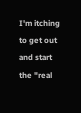I'm itching to get out and start the "real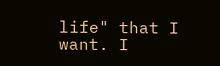life" that I want. I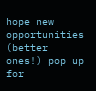hope new opportunities (better ones!) pop up for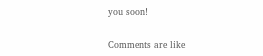you soon!


Comments are like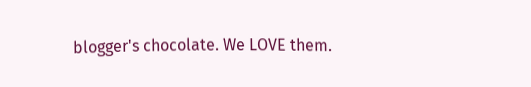blogger's chocolate. We LOVE them.